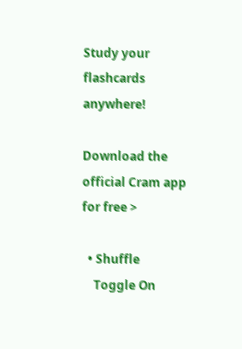Study your flashcards anywhere!

Download the official Cram app for free >

  • Shuffle
    Toggle On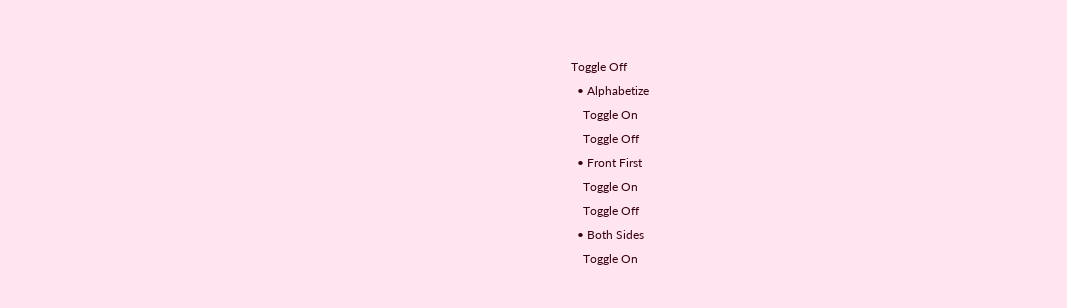Toggle Off
  • Alphabetize
    Toggle On
    Toggle Off
  • Front First
    Toggle On
    Toggle Off
  • Both Sides
    Toggle On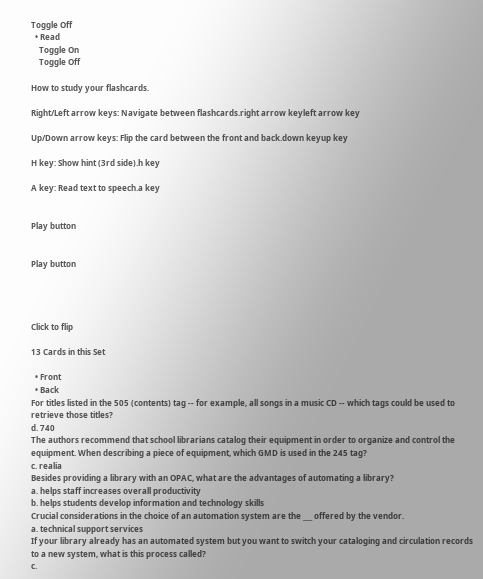Toggle Off
  • Read
    Toggle On
    Toggle Off

How to study your flashcards.

Right/Left arrow keys: Navigate between flashcards.right arrow keyleft arrow key

Up/Down arrow keys: Flip the card between the front and back.down keyup key

H key: Show hint (3rd side).h key

A key: Read text to speech.a key


Play button


Play button




Click to flip

13 Cards in this Set

  • Front
  • Back
For titles listed in the 505 (contents) tag -- for example, all songs in a music CD -- which tags could be used to retrieve those titles?
d. 740
The authors recommend that school librarians catalog their equipment in order to organize and control the equipment. When describing a piece of equipment, which GMD is used in the 245 tag?
c. realia
Besides providing a library with an OPAC, what are the advantages of automating a library?
a. helps staff increases overall productivity
b. helps students develop information and technology skills
Crucial considerations in the choice of an automation system are the ___ offered by the vendor.
a. technical support services
If your library already has an automated system but you want to switch your cataloging and circulation records to a new system, what is this process called?
c.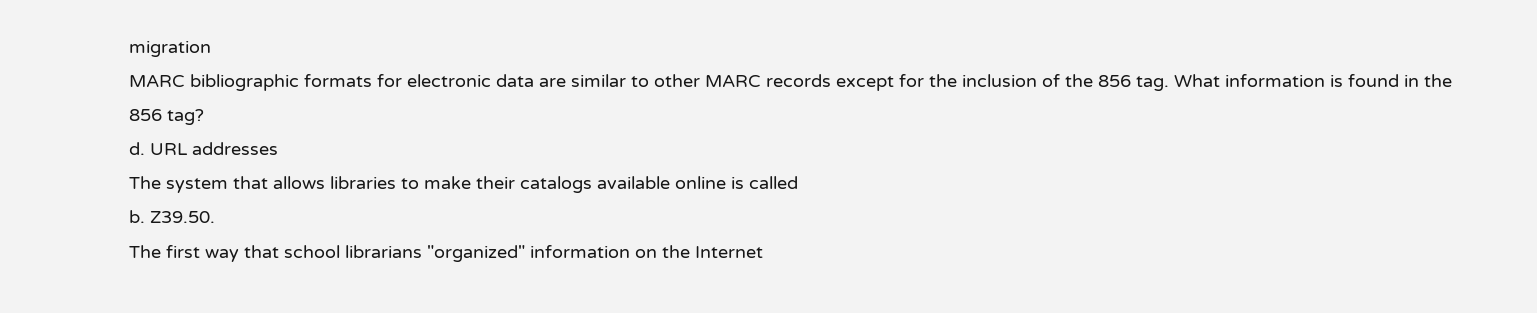migration
MARC bibliographic formats for electronic data are similar to other MARC records except for the inclusion of the 856 tag. What information is found in the 856 tag?
d. URL addresses
The system that allows libraries to make their catalogs available online is called
b. Z39.50.
The first way that school librarians "organized" information on the Internet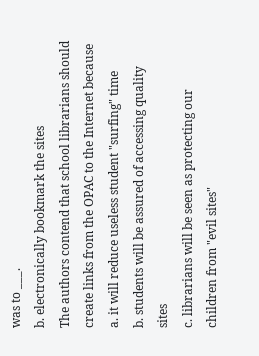was to ___.
b. electronically bookmark the sites
The authors contend that school librarians should create links from the OPAC to the Internet because
a. it will reduce useless student "surfing" time
b. students will be assured of accessing quality sites
c. librarians will be seen as protecting our children from "evil sites"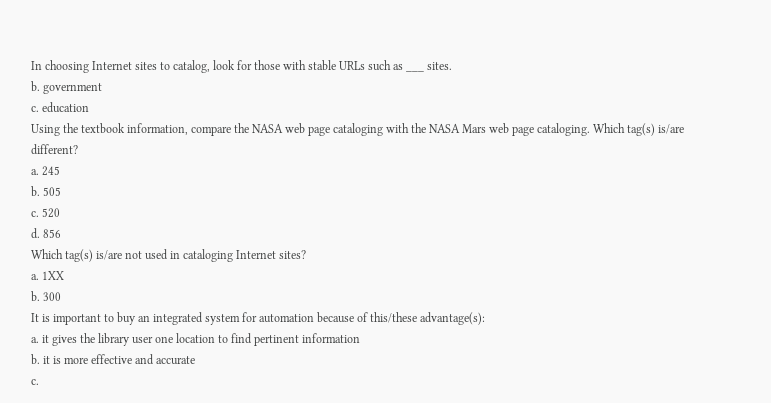In choosing Internet sites to catalog, look for those with stable URLs such as ___ sites.
b. government
c. education
Using the textbook information, compare the NASA web page cataloging with the NASA Mars web page cataloging. Which tag(s) is/are different?
a. 245
b. 505
c. 520
d. 856
Which tag(s) is/are not used in cataloging Internet sites?
a. 1XX
b. 300
It is important to buy an integrated system for automation because of this/these advantage(s):
a. it gives the library user one location to find pertinent information
b. it is more effective and accurate
c.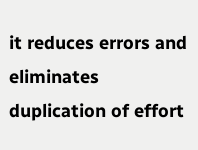it reduces errors and eliminates duplication of effort